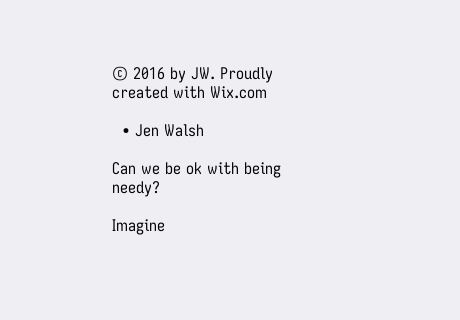© 2016 by JW. Proudly created with Wix.com

  • Jen Walsh

Can we be ok with being needy?

Imagine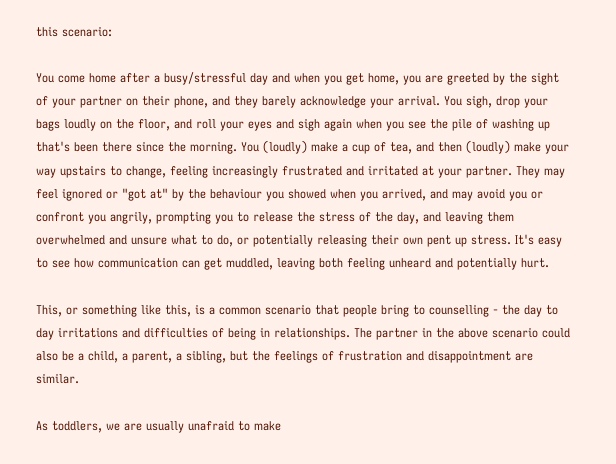this scenario:

You come home after a busy/stressful day and when you get home, you are greeted by the sight of your partner on their phone, and they barely acknowledge your arrival. You sigh, drop your bags loudly on the floor, and roll your eyes and sigh again when you see the pile of washing up that's been there since the morning. You (loudly) make a cup of tea, and then (loudly) make your way upstairs to change, feeling increasingly frustrated and irritated at your partner. They may feel ignored or "got at" by the behaviour you showed when you arrived, and may avoid you or confront you angrily, prompting you to release the stress of the day, and leaving them overwhelmed and unsure what to do, or potentially releasing their own pent up stress. It's easy to see how communication can get muddled, leaving both feeling unheard and potentially hurt.

This, or something like this, is a common scenario that people bring to counselling - the day to day irritations and difficulties of being in relationships. The partner in the above scenario could also be a child, a parent, a sibling, but the feelings of frustration and disappointment are similar.

As toddlers, we are usually unafraid to make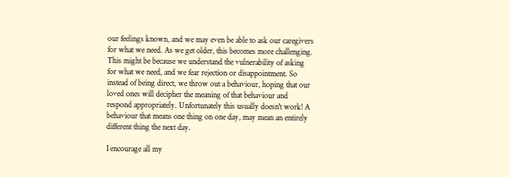our feelings known, and we may even be able to ask our caregivers for what we need. As we get older, this becomes more challenging. This might be because we understand the vulnerability of asking for what we need, and we fear rejection or disappointment. So instead of being direct, we throw out a behaviour, hoping that our loved ones will decipher the meaning of that behaviour and respond appropriately. Unfortunately this usually doesn't work! A behaviour that means one thing on one day, may mean an entirely different thing the next day.

I encourage all my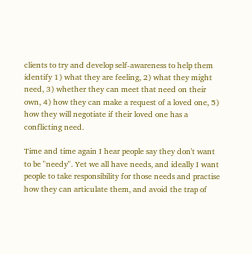clients to try and develop self-awareness to help them identify 1) what they are feeling, 2) what they might need, 3) whether they can meet that need on their own, 4) how they can make a request of a loved one, 5) how they will negotiate if their loved one has a conflicting need.

Time and time again I hear people say they don't want to be "needy". Yet we all have needs, and ideally I want people to take responsibility for those needs and practise how they can articulate them, and avoid the trap of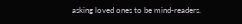asking loved ones to be mind-readers.